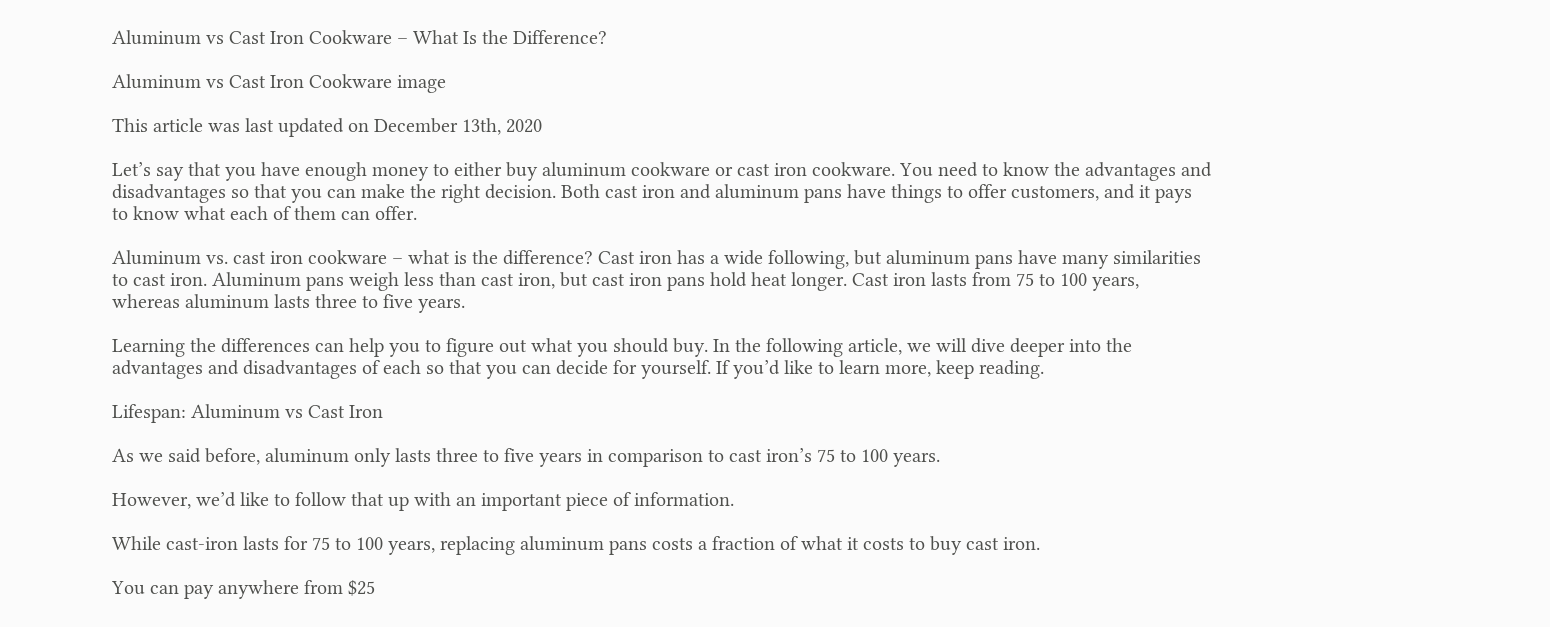Aluminum vs Cast Iron Cookware – What Is the Difference?

Aluminum vs Cast Iron Cookware image

This article was last updated on December 13th, 2020

Let’s say that you have enough money to either buy aluminum cookware or cast iron cookware. You need to know the advantages and disadvantages so that you can make the right decision. Both cast iron and aluminum pans have things to offer customers, and it pays to know what each of them can offer.

Aluminum vs. cast iron cookware – what is the difference? Cast iron has a wide following, but aluminum pans have many similarities to cast iron. Aluminum pans weigh less than cast iron, but cast iron pans hold heat longer. Cast iron lasts from 75 to 100 years, whereas aluminum lasts three to five years.

Learning the differences can help you to figure out what you should buy. In the following article, we will dive deeper into the advantages and disadvantages of each so that you can decide for yourself. If you’d like to learn more, keep reading.

Lifespan: Aluminum vs Cast Iron

As we said before, aluminum only lasts three to five years in comparison to cast iron’s 75 to 100 years.

However, we’d like to follow that up with an important piece of information.

While cast-iron lasts for 75 to 100 years, replacing aluminum pans costs a fraction of what it costs to buy cast iron.

You can pay anywhere from $25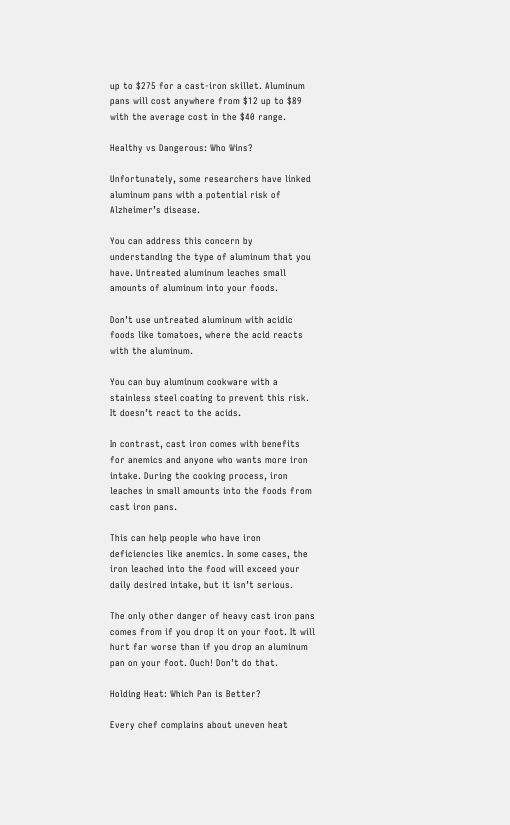up to $275 for a cast-iron skillet. Aluminum pans will cost anywhere from $12 up to $89 with the average cost in the $40 range.

Healthy vs Dangerous: Who Wins?

Unfortunately, some researchers have linked aluminum pans with a potential risk of Alzheimer’s disease.

You can address this concern by understanding the type of aluminum that you have. Untreated aluminum leaches small amounts of aluminum into your foods.

Don’t use untreated aluminum with acidic foods like tomatoes, where the acid reacts with the aluminum.

You can buy aluminum cookware with a stainless steel coating to prevent this risk. It doesn’t react to the acids.

In contrast, cast iron comes with benefits for anemics and anyone who wants more iron intake. During the cooking process, iron leaches in small amounts into the foods from cast iron pans.

This can help people who have iron deficiencies like anemics. In some cases, the iron leached into the food will exceed your daily desired intake, but it isn’t serious.

The only other danger of heavy cast iron pans comes from if you drop it on your foot. It will hurt far worse than if you drop an aluminum pan on your foot. Ouch! Don’t do that.

Holding Heat: Which Pan is Better?

Every chef complains about uneven heat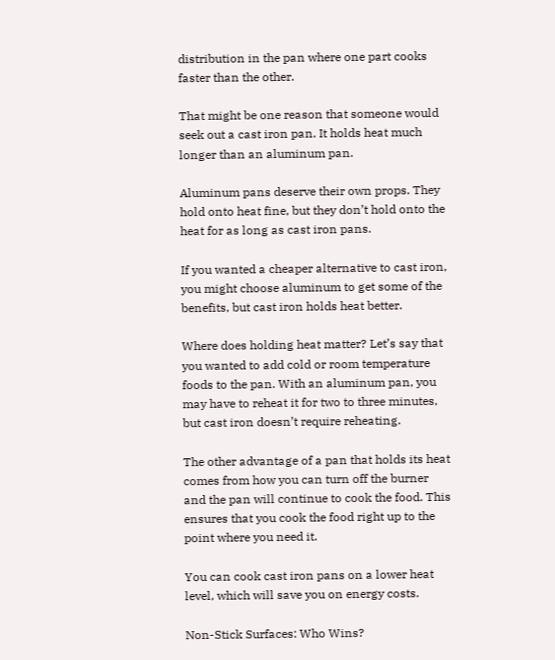distribution in the pan where one part cooks faster than the other.

That might be one reason that someone would seek out a cast iron pan. It holds heat much longer than an aluminum pan.

Aluminum pans deserve their own props. They hold onto heat fine, but they don’t hold onto the heat for as long as cast iron pans.

If you wanted a cheaper alternative to cast iron, you might choose aluminum to get some of the benefits, but cast iron holds heat better.

Where does holding heat matter? Let’s say that you wanted to add cold or room temperature foods to the pan. With an aluminum pan, you may have to reheat it for two to three minutes, but cast iron doesn’t require reheating.

The other advantage of a pan that holds its heat comes from how you can turn off the burner and the pan will continue to cook the food. This ensures that you cook the food right up to the point where you need it.

You can cook cast iron pans on a lower heat level, which will save you on energy costs.

Non-Stick Surfaces: Who Wins?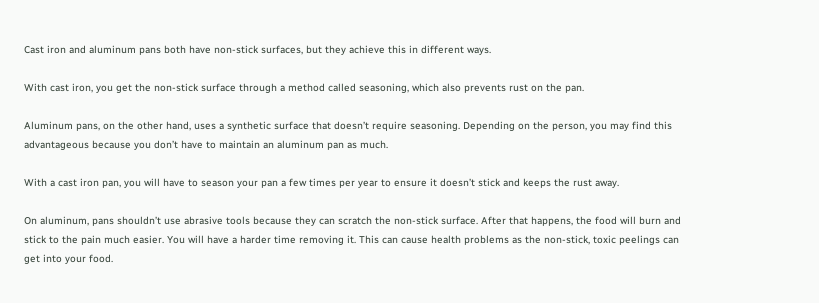Cast iron and aluminum pans both have non-stick surfaces, but they achieve this in different ways.

With cast iron, you get the non-stick surface through a method called seasoning, which also prevents rust on the pan.

Aluminum pans, on the other hand, uses a synthetic surface that doesn’t require seasoning. Depending on the person, you may find this advantageous because you don’t have to maintain an aluminum pan as much.

With a cast iron pan, you will have to season your pan a few times per year to ensure it doesn’t stick and keeps the rust away.

On aluminum, pans shouldn’t use abrasive tools because they can scratch the non-stick surface. After that happens, the food will burn and stick to the pain much easier. You will have a harder time removing it. This can cause health problems as the non-stick, toxic peelings can get into your food.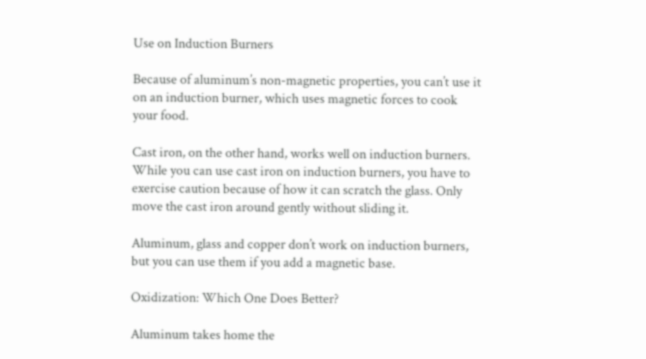Use on Induction Burners

Because of aluminum’s non-magnetic properties, you can’t use it on an induction burner, which uses magnetic forces to cook your food.

Cast iron, on the other hand, works well on induction burners. While you can use cast iron on induction burners, you have to exercise caution because of how it can scratch the glass. Only move the cast iron around gently without sliding it.

Aluminum, glass and copper don’t work on induction burners, but you can use them if you add a magnetic base.

Oxidization: Which One Does Better?

Aluminum takes home the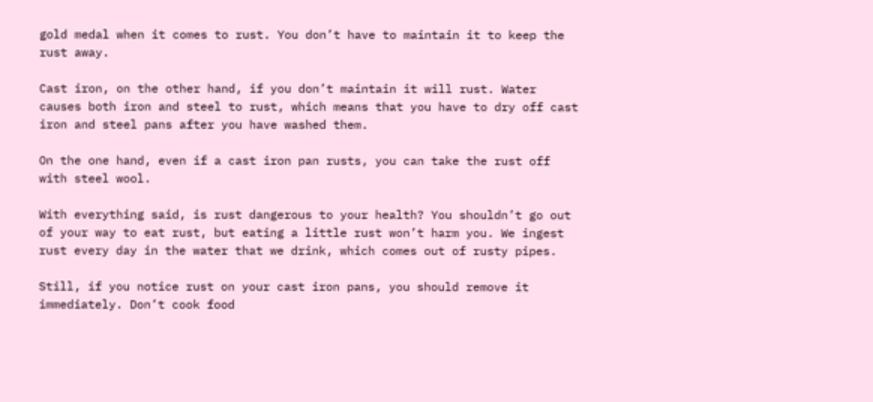gold medal when it comes to rust. You don’t have to maintain it to keep the rust away.

Cast iron, on the other hand, if you don’t maintain it will rust. Water causes both iron and steel to rust, which means that you have to dry off cast iron and steel pans after you have washed them.

On the one hand, even if a cast iron pan rusts, you can take the rust off with steel wool.

With everything said, is rust dangerous to your health? You shouldn’t go out of your way to eat rust, but eating a little rust won’t harm you. We ingest rust every day in the water that we drink, which comes out of rusty pipes.

Still, if you notice rust on your cast iron pans, you should remove it immediately. Don’t cook food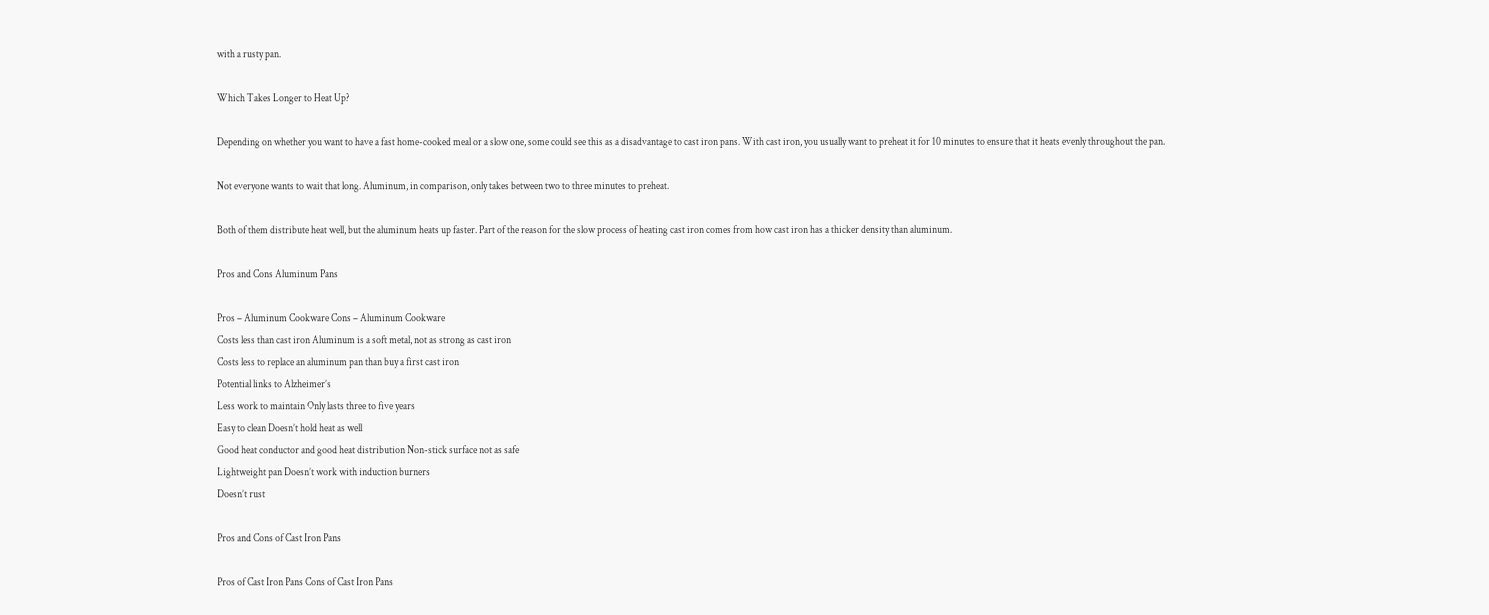with a rusty pan.

Which Takes Longer to Heat Up?

Depending on whether you want to have a fast home-cooked meal or a slow one, some could see this as a disadvantage to cast iron pans. With cast iron, you usually want to preheat it for 10 minutes to ensure that it heats evenly throughout the pan.

Not everyone wants to wait that long. Aluminum, in comparison, only takes between two to three minutes to preheat.

Both of them distribute heat well, but the aluminum heats up faster. Part of the reason for the slow process of heating cast iron comes from how cast iron has a thicker density than aluminum.

Pros and Cons Aluminum Pans

Pros – Aluminum Cookware Cons – Aluminum Cookware
Costs less than cast iron Aluminum is a soft metal, not as strong as cast iron
Costs less to replace an aluminum pan than buy a first cast iron
Potential links to Alzheimer’s
Less work to maintain Only lasts three to five years
Easy to clean Doesn’t hold heat as well
Good heat conductor and good heat distribution Non-stick surface not as safe
Lightweight pan Doesn’t work with induction burners
Doesn’t rust

Pros and Cons of Cast Iron Pans

Pros of Cast Iron Pans Cons of Cast Iron Pans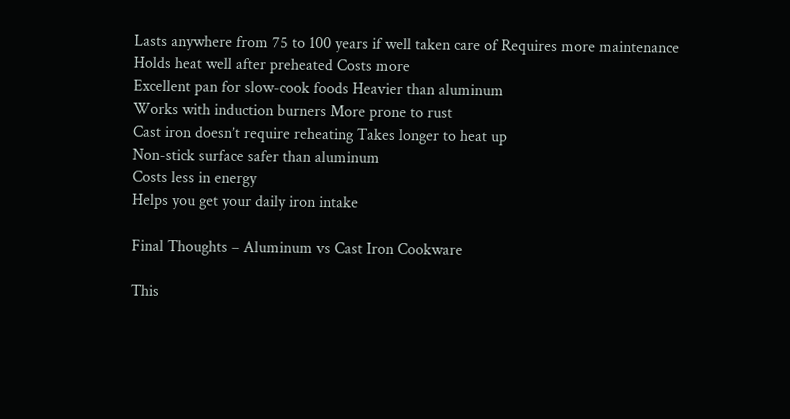Lasts anywhere from 75 to 100 years if well taken care of Requires more maintenance
Holds heat well after preheated Costs more
Excellent pan for slow-cook foods Heavier than aluminum
Works with induction burners More prone to rust
Cast iron doesn’t require reheating Takes longer to heat up
Non-stick surface safer than aluminum
Costs less in energy
Helps you get your daily iron intake

Final Thoughts – Aluminum vs Cast Iron Cookware

This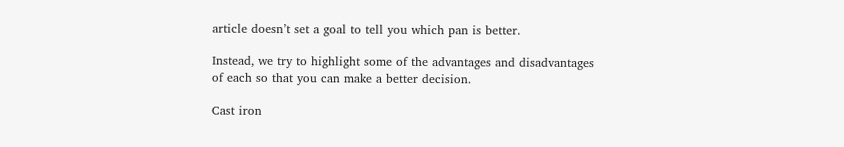article doesn’t set a goal to tell you which pan is better.

Instead, we try to highlight some of the advantages and disadvantages of each so that you can make a better decision.

Cast iron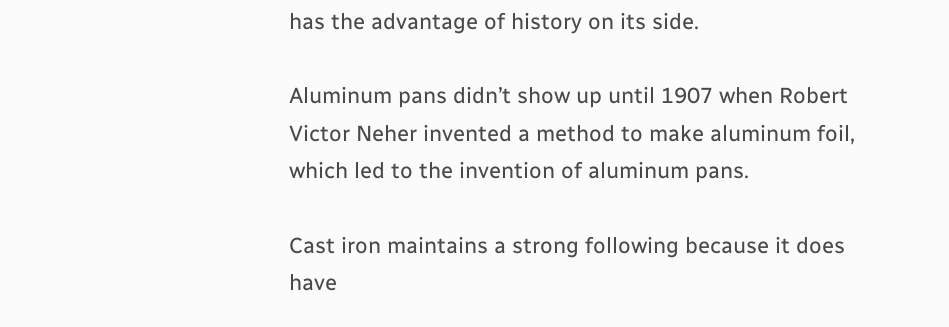has the advantage of history on its side.

Aluminum pans didn’t show up until 1907 when Robert Victor Neher invented a method to make aluminum foil, which led to the invention of aluminum pans.

Cast iron maintains a strong following because it does have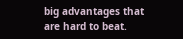big advantages that are hard to beat.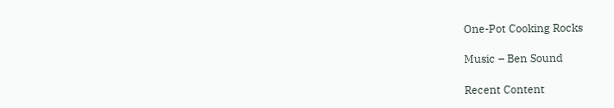One-Pot Cooking Rocks

Music – Ben Sound

Recent Content